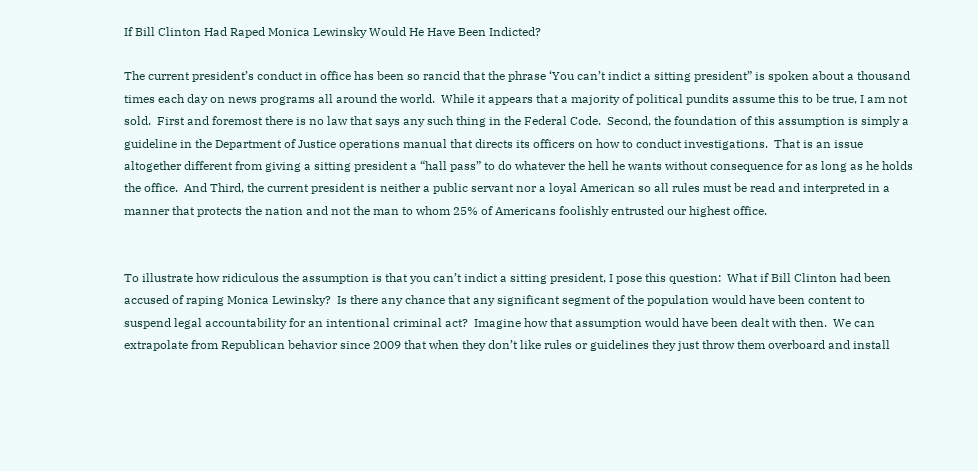If Bill Clinton Had Raped Monica Lewinsky Would He Have Been Indicted?

The current president’s conduct in office has been so rancid that the phrase ‘You can’t indict a sitting president” is spoken about a thousand times each day on news programs all around the world.  While it appears that a majority of political pundits assume this to be true, I am not sold.  First and foremost there is no law that says any such thing in the Federal Code.  Second, the foundation of this assumption is simply a guideline in the Department of Justice operations manual that directs its officers on how to conduct investigations.  That is an issue altogether different from giving a sitting president a “hall pass” to do whatever the hell he wants without consequence for as long as he holds the office.  And Third, the current president is neither a public servant nor a loyal American so all rules must be read and interpreted in a manner that protects the nation and not the man to whom 25% of Americans foolishly entrusted our highest office.


To illustrate how ridiculous the assumption is that you can’t indict a sitting president, I pose this question:  What if Bill Clinton had been accused of raping Monica Lewinsky?  Is there any chance that any significant segment of the population would have been content to suspend legal accountability for an intentional criminal act?  Imagine how that assumption would have been dealt with then.  We can extrapolate from Republican behavior since 2009 that when they don’t like rules or guidelines they just throw them overboard and install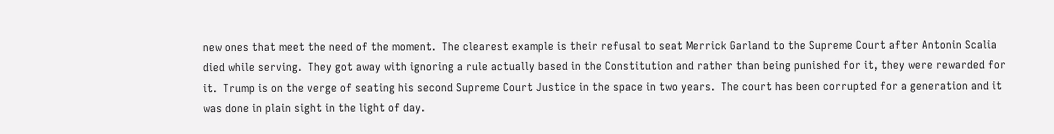new ones that meet the need of the moment.  The clearest example is their refusal to seat Merrick Garland to the Supreme Court after Antonin Scalia died while serving.  They got away with ignoring a rule actually based in the Constitution and rather than being punished for it, they were rewarded for it.  Trump is on the verge of seating his second Supreme Court Justice in the space in two years.  The court has been corrupted for a generation and it was done in plain sight in the light of day.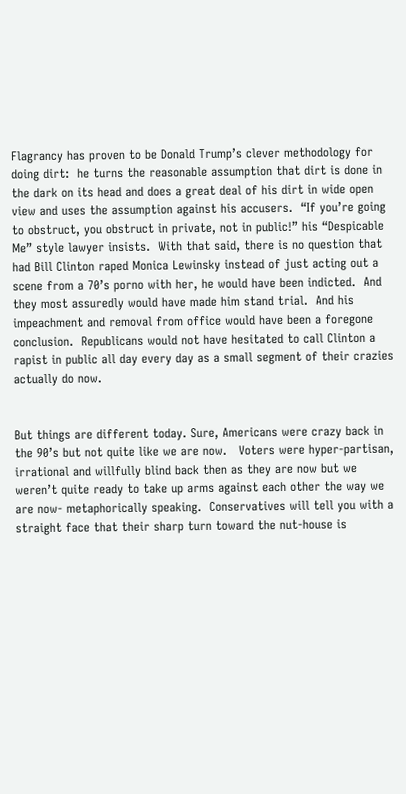Flagrancy has proven to be Donald Trump’s clever methodology for doing dirt:  he turns the reasonable assumption that dirt is done in the dark on its head and does a great deal of his dirt in wide open view and uses the assumption against his accusers.  “If you’re going to obstruct, you obstruct in private, not in public!” his “Despicable Me” style lawyer insists.  With that said, there is no question that had Bill Clinton raped Monica Lewinsky instead of just acting out a scene from a 70’s porno with her, he would have been indicted.  And they most assuredly would have made him stand trial.  And his impeachment and removal from office would have been a foregone conclusion.  Republicans would not have hesitated to call Clinton a rapist in public all day every day as a small segment of their crazies actually do now.


But things are different today. Sure, Americans were crazy back in the 90’s but not quite like we are now.   Voters were hyper-partisan, irrational and willfully blind back then as they are now but we weren’t quite ready to take up arms against each other the way we are now- metaphorically speaking.  Conservatives will tell you with a straight face that their sharp turn toward the nut-house is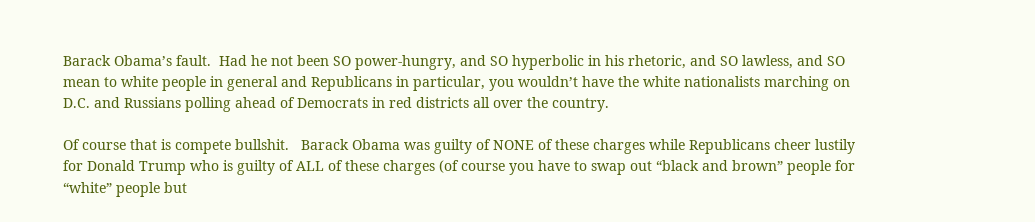Barack Obama’s fault.  Had he not been SO power-hungry, and SO hyperbolic in his rhetoric, and SO lawless, and SO mean to white people in general and Republicans in particular, you wouldn’t have the white nationalists marching on D.C. and Russians polling ahead of Democrats in red districts all over the country.

Of course that is compete bullshit.   Barack Obama was guilty of NONE of these charges while Republicans cheer lustily for Donald Trump who is guilty of ALL of these charges (of course you have to swap out “black and brown” people for “white” people but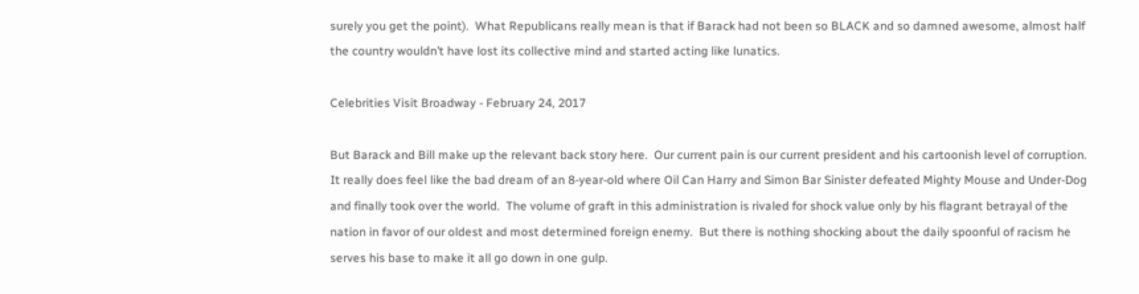surely you get the point).  What Republicans really mean is that if Barack had not been so BLACK and so damned awesome, almost half the country wouldn’t have lost its collective mind and started acting like lunatics.

Celebrities Visit Broadway - February 24, 2017

But Barack and Bill make up the relevant back story here.  Our current pain is our current president and his cartoonish level of corruption.  It really does feel like the bad dream of an 8-year-old where Oil Can Harry and Simon Bar Sinister defeated Mighty Mouse and Under-Dog and finally took over the world.  The volume of graft in this administration is rivaled for shock value only by his flagrant betrayal of the nation in favor of our oldest and most determined foreign enemy.  But there is nothing shocking about the daily spoonful of racism he serves his base to make it all go down in one gulp.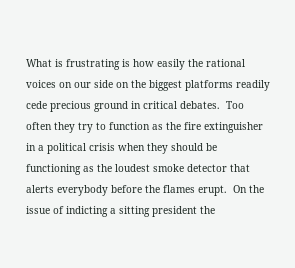What is frustrating is how easily the rational voices on our side on the biggest platforms readily cede precious ground in critical debates.  Too often they try to function as the fire extinguisher in a political crisis when they should be functioning as the loudest smoke detector that alerts everybody before the flames erupt.  On the issue of indicting a sitting president the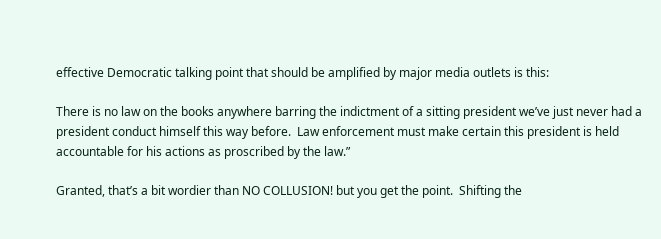effective Democratic talking point that should be amplified by major media outlets is this:

There is no law on the books anywhere barring the indictment of a sitting president we’ve just never had a president conduct himself this way before.  Law enforcement must make certain this president is held accountable for his actions as proscribed by the law.”

Granted, that’s a bit wordier than NO COLLUSION! but you get the point.  Shifting the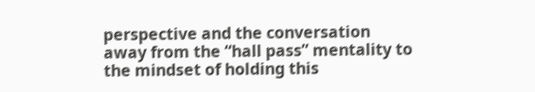perspective and the conversation away from the “hall pass” mentality to the mindset of holding this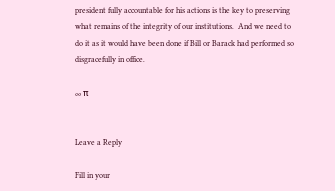president fully accountable for his actions is the key to preserving what remains of the integrity of our institutions.  And we need to do it as it would have been done if Bill or Barack had performed so disgracefully in office.

∞ π


Leave a Reply

Fill in your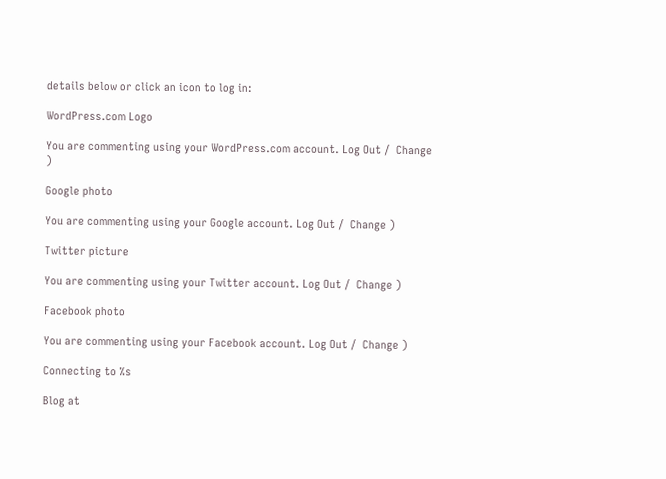details below or click an icon to log in:

WordPress.com Logo

You are commenting using your WordPress.com account. Log Out /  Change )

Google photo

You are commenting using your Google account. Log Out /  Change )

Twitter picture

You are commenting using your Twitter account. Log Out /  Change )

Facebook photo

You are commenting using your Facebook account. Log Out /  Change )

Connecting to %s

Blog at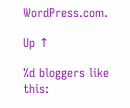WordPress.com.

Up ↑

%d bloggers like this: